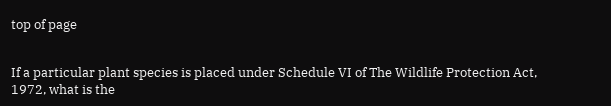top of page


If a particular plant species is placed under Schedule VI of The Wildlife Protection Act,
1972, what is the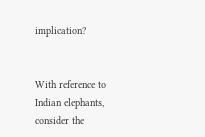implication?


With reference to Indian elephants, consider the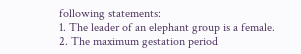following statements:
1. The leader of an elephant group is a female.
2. The maximum gestation period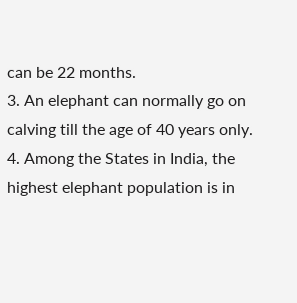can be 22 months.
3. An elephant can normally go on calving till the age of 40 years only.
4. Among the States in India, the highest elephant population is in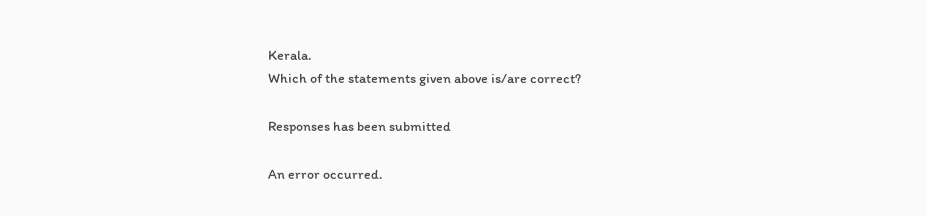Kerala.
Which of the statements given above is/are correct?

Responses has been submitted

An error occurred.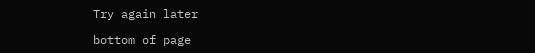Try again later

bottom of page